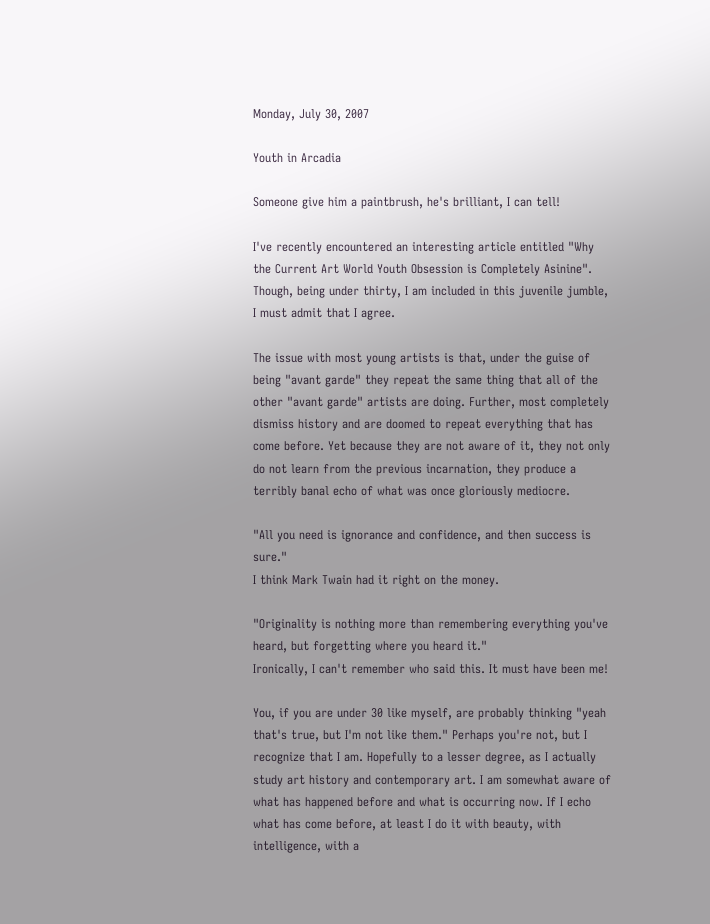Monday, July 30, 2007

Youth in Arcadia

Someone give him a paintbrush, he's brilliant, I can tell!

I've recently encountered an interesting article entitled "Why the Current Art World Youth Obsession is Completely Asinine". Though, being under thirty, I am included in this juvenile jumble, I must admit that I agree.

The issue with most young artists is that, under the guise of being "avant garde" they repeat the same thing that all of the other "avant garde" artists are doing. Further, most completely dismiss history and are doomed to repeat everything that has come before. Yet because they are not aware of it, they not only do not learn from the previous incarnation, they produce a terribly banal echo of what was once gloriously mediocre.

"All you need is ignorance and confidence, and then success is sure."
I think Mark Twain had it right on the money.

"Originality is nothing more than remembering everything you've heard, but forgetting where you heard it."
Ironically, I can't remember who said this. It must have been me!

You, if you are under 30 like myself, are probably thinking "yeah that's true, but I'm not like them." Perhaps you're not, but I recognize that I am. Hopefully to a lesser degree, as I actually study art history and contemporary art. I am somewhat aware of what has happened before and what is occurring now. If I echo what has come before, at least I do it with beauty, with intelligence, with a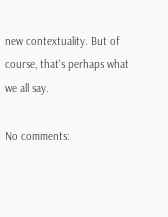new contextuality. But of course, that's perhaps what we all say.

No comments: